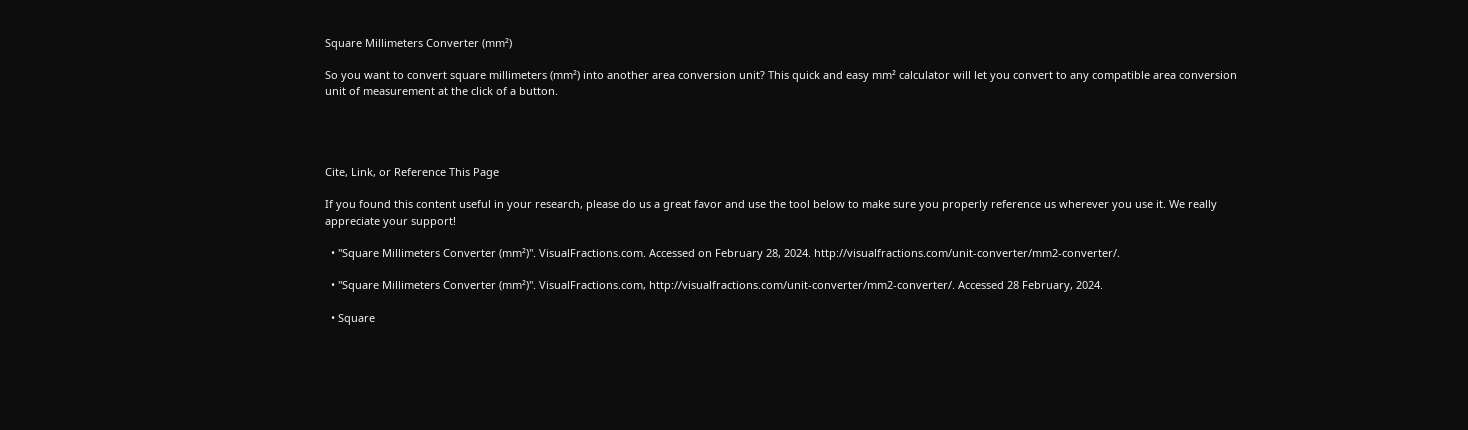Square Millimeters Converter (mm²)

So you want to convert square millimeters (mm²) into another area conversion unit? This quick and easy mm² calculator will let you convert to any compatible area conversion unit of measurement at the click of a button.




Cite, Link, or Reference This Page

If you found this content useful in your research, please do us a great favor and use the tool below to make sure you properly reference us wherever you use it. We really appreciate your support!

  • "Square Millimeters Converter (mm²)". VisualFractions.com. Accessed on February 28, 2024. http://visualfractions.com/unit-converter/mm2-converter/.

  • "Square Millimeters Converter (mm²)". VisualFractions.com, http://visualfractions.com/unit-converter/mm2-converter/. Accessed 28 February, 2024.

  • Square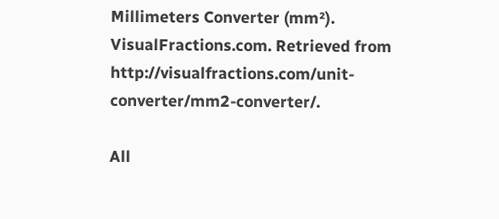Millimeters Converter (mm²). VisualFractions.com. Retrieved from http://visualfractions.com/unit-converter/mm2-converter/.

All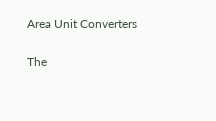Area Unit Converters

The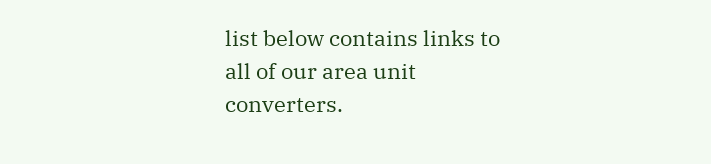list below contains links to all of our area unit converters.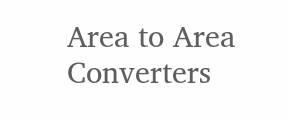Area to Area Converters